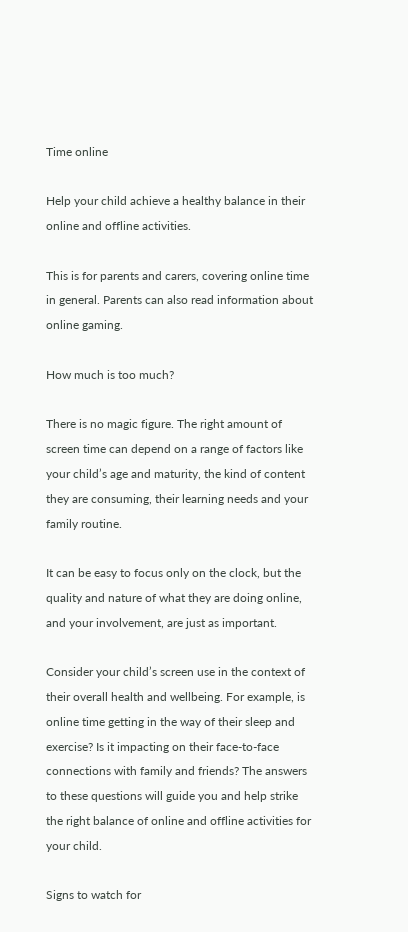Time online

Help your child achieve a healthy balance in their online and offline activities.

This is for parents and carers, covering online time in general. Parents can also read information about online gaming.

How much is too much?

There is no magic figure. The right amount of screen time can depend on a range of factors like your child’s age and maturity, the kind of content they are consuming, their learning needs and your family routine.

It can be easy to focus only on the clock, but the quality and nature of what they are doing online, and your involvement, are just as important.

Consider your child’s screen use in the context of their overall health and wellbeing. For example, is online time getting in the way of their sleep and exercise? Is it impacting on their face-to-face connections with family and friends? The answers to these questions will guide you and help strike the right balance of online and offline activities for your child.

Signs to watch for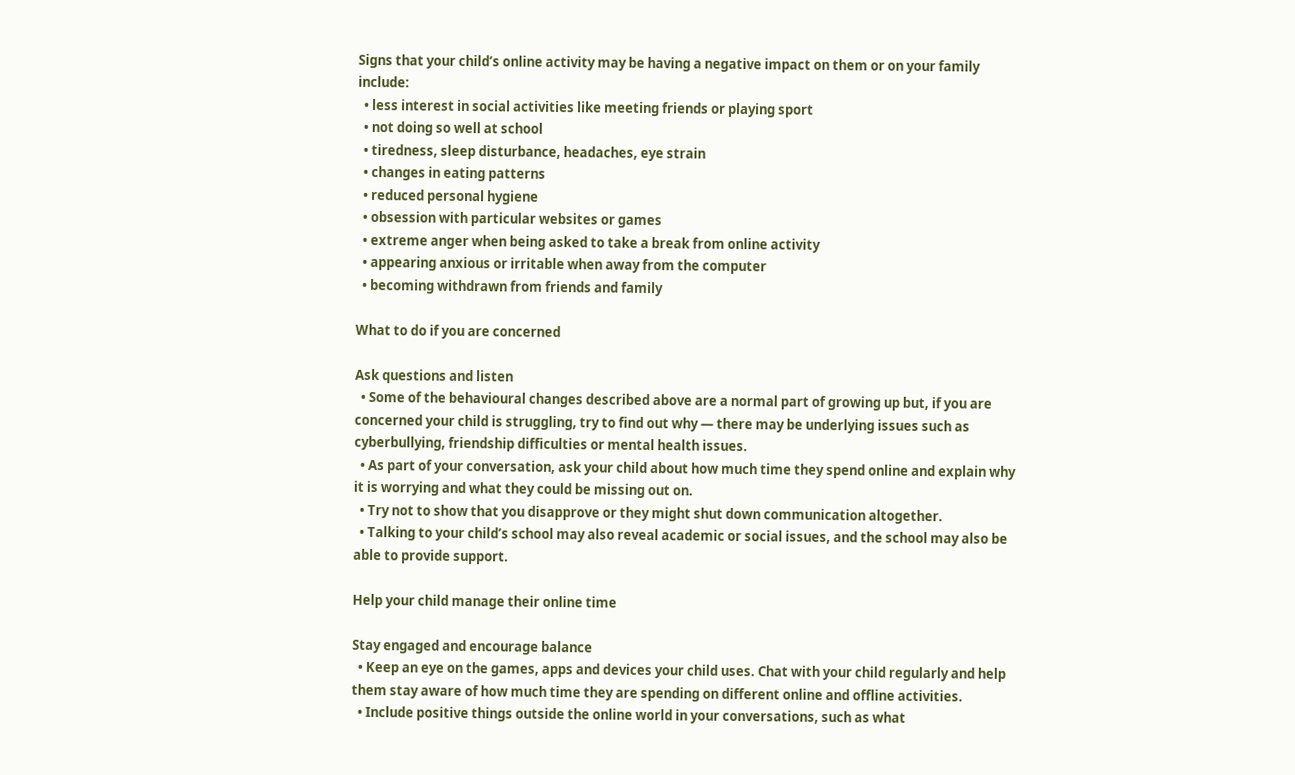Signs that your child’s online activity may be having a negative impact on them or on your family include:
  • less interest in social activities like meeting friends or playing sport
  • not doing so well at school
  • tiredness, sleep disturbance, headaches, eye strain
  • changes in eating patterns
  • reduced personal hygiene
  • obsession with particular websites or games
  • extreme anger when being asked to take a break from online activity
  • appearing anxious or irritable when away from the computer
  • becoming withdrawn from friends and family

What to do if you are concerned

Ask questions and listen
  • Some of the behavioural changes described above are a normal part of growing up but, if you are concerned your child is struggling, try to find out why — there may be underlying issues such as cyberbullying, friendship difficulties or mental health issues.
  • As part of your conversation, ask your child about how much time they spend online and explain why it is worrying and what they could be missing out on.
  • Try not to show that you disapprove or they might shut down communication altogether.
  • Talking to your child’s school may also reveal academic or social issues, and the school may also be able to provide support.

Help your child manage their online time

Stay engaged and encourage balance
  • Keep an eye on the games, apps and devices your child uses. Chat with your child regularly and help them stay aware of how much time they are spending on different online and offline activities.
  • Include positive things outside the online world in your conversations, such as what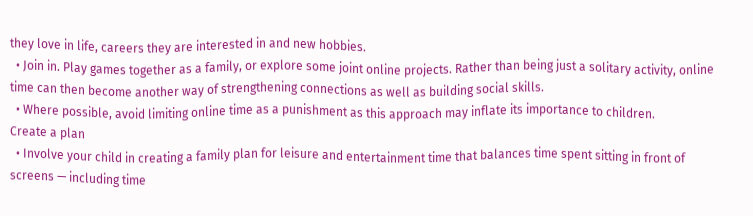they love in life, careers they are interested in and new hobbies.
  • Join in. Play games together as a family, or explore some joint online projects. Rather than being just a solitary activity, online time can then become another way of strengthening connections as well as building social skills.
  • Where possible, avoid limiting online time as a punishment as this approach may inflate its importance to children.
Create a plan
  • Involve your child in creating a family plan for leisure and entertainment time that balances time spent sitting in front of screens — including time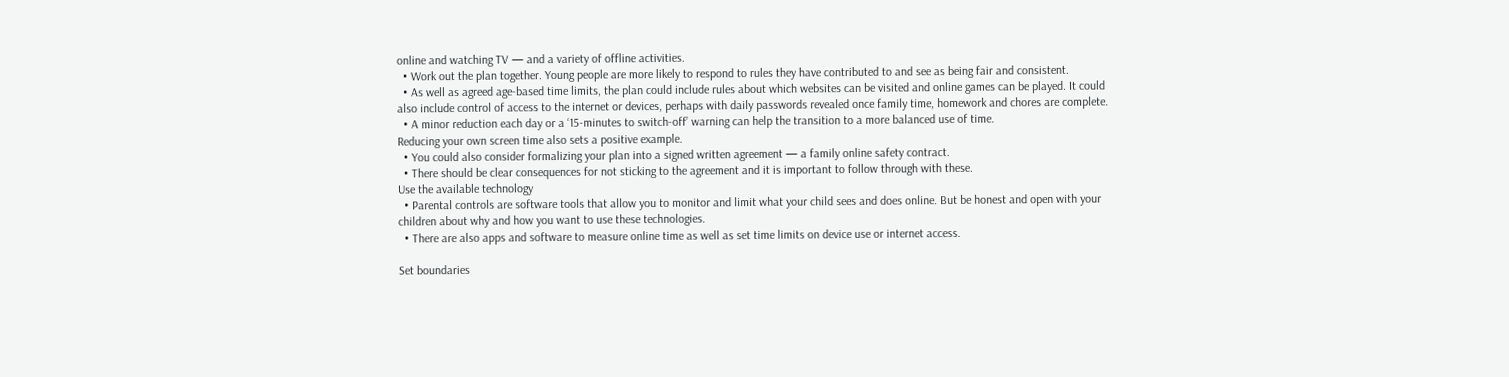online and watching TV — and a variety of offline activities.
  • Work out the plan together. Young people are more likely to respond to rules they have contributed to and see as being fair and consistent.
  • As well as agreed age-based time limits, the plan could include rules about which websites can be visited and online games can be played. It could also include control of access to the internet or devices, perhaps with daily passwords revealed once family time, homework and chores are complete.
  • A minor reduction each day or a ‘15-minutes to switch-off’ warning can help the transition to a more balanced use of time.
Reducing your own screen time also sets a positive example.
  • You could also consider formalizing your plan into a signed written agreement — a family online safety contract.
  • There should be clear consequences for not sticking to the agreement and it is important to follow through with these.
Use the available technology
  • Parental controls are software tools that allow you to monitor and limit what your child sees and does online. But be honest and open with your children about why and how you want to use these technologies.
  • There are also apps and software to measure online time as well as set time limits on device use or internet access.

Set boundaries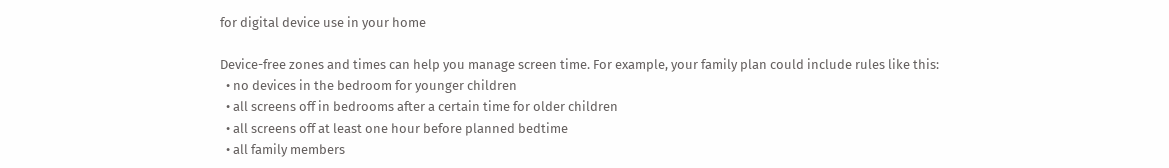for digital device use in your home

Device-free zones and times can help you manage screen time. For example, your family plan could include rules like this:
  • no devices in the bedroom for younger children
  • all screens off in bedrooms after a certain time for older children
  • all screens off at least one hour before planned bedtime
  • all family members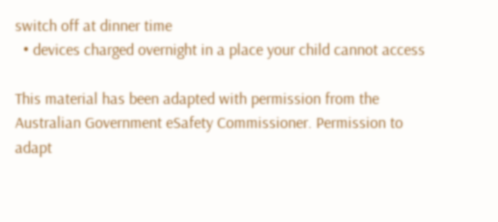switch off at dinner time
  • devices charged overnight in a place your child cannot access

This material has been adapted with permission from the Australian Government eSafety Commissioner. Permission to adapt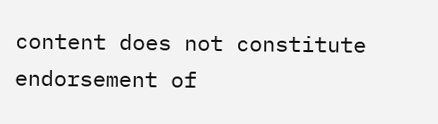content does not constitute endorsement of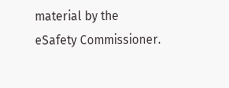material by the eSafety Commissioner.